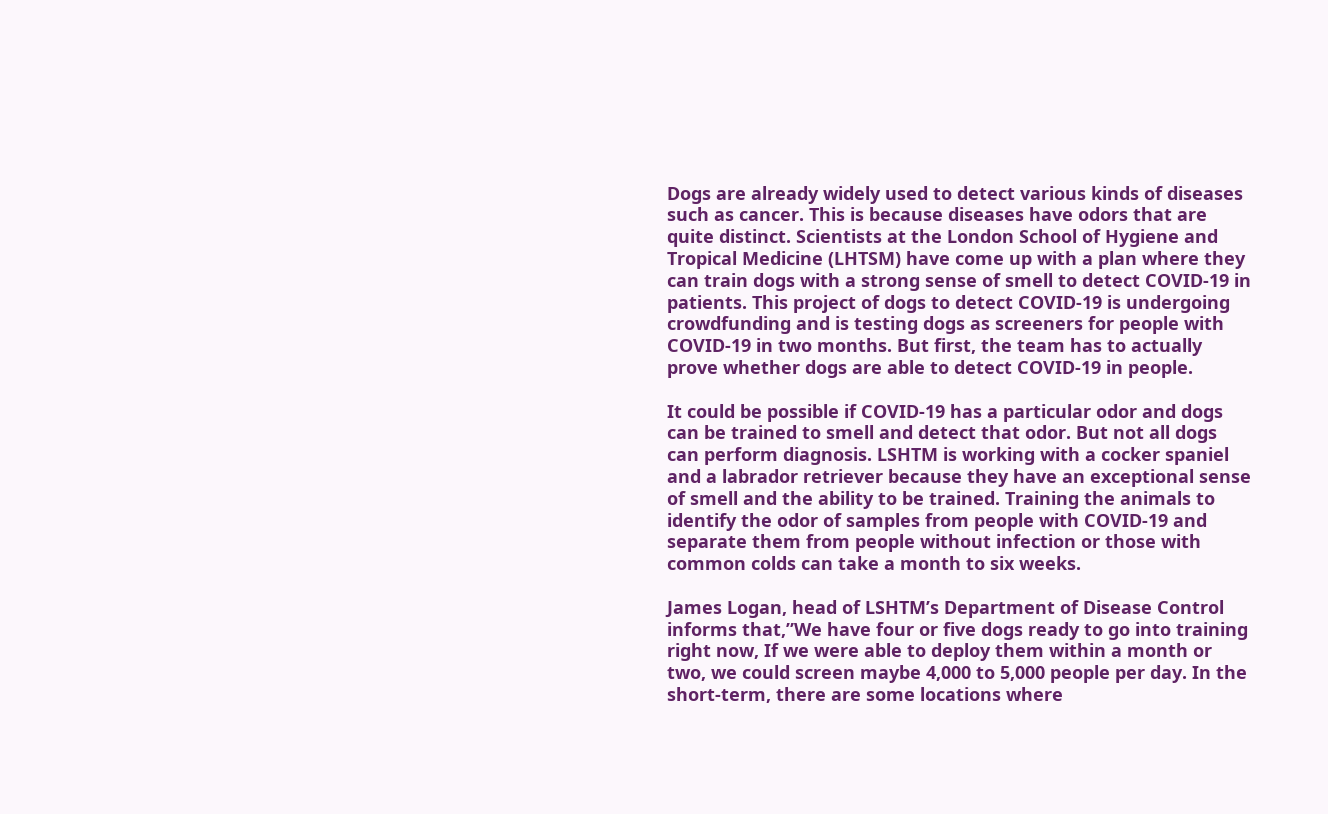Dogs are already widely used to detect various kinds of diseases such as cancer. This is because diseases have odors that are quite distinct. Scientists at the London School of Hygiene and Tropical Medicine (LHTSM) have come up with a plan where they can train dogs with a strong sense of smell to detect COVID-19 in patients. This project of dogs to detect COVID-19 is undergoing crowdfunding and is testing dogs as screeners for people with COVID-19 in two months. But first, the team has to actually prove whether dogs are able to detect COVID-19 in people.

It could be possible if COVID-19 has a particular odor and dogs can be trained to smell and detect that odor. But not all dogs can perform diagnosis. LSHTM is working with a cocker spaniel and a labrador retriever because they have an exceptional sense of smell and the ability to be trained. Training the animals to identify the odor of samples from people with COVID-19 and separate them from people without infection or those with common colds can take a month to six weeks.

James Logan, head of LSHTM’s Department of Disease Control informs that,”We have four or five dogs ready to go into training right now, If we were able to deploy them within a month or two, we could screen maybe 4,000 to 5,000 people per day. In the short-term, there are some locations where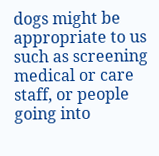dogs might be appropriate to us such as screening medical or care staff, or people going into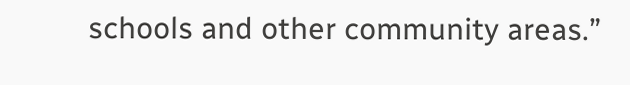schools and other community areas.”